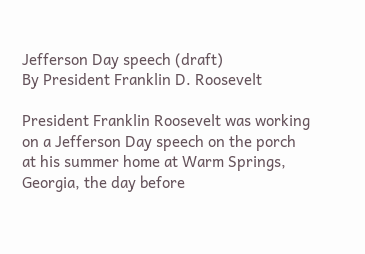Jefferson Day speech (draft)
By President Franklin D. Roosevelt

President Franklin Roosevelt was working on a Jefferson Day speech on the porch at his summer home at Warm Springs, Georgia, the day before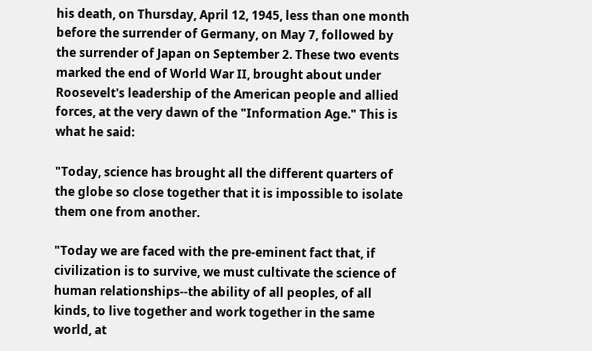his death, on Thursday, April 12, 1945, less than one month before the surrender of Germany, on May 7, followed by the surrender of Japan on September 2. These two events marked the end of World War II, brought about under Roosevelt's leadership of the American people and allied forces, at the very dawn of the "Information Age." This is what he said:

"Today, science has brought all the different quarters of the globe so close together that it is impossible to isolate them one from another.

"Today we are faced with the pre-eminent fact that, if civilization is to survive, we must cultivate the science of human relationships--the ability of all peoples, of all kinds, to live together and work together in the same world, at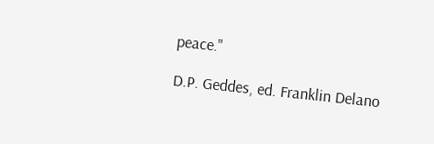peace."

D.P. Geddes, ed. Franklin Delano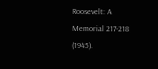Roosevelt: A Memorial 217-218 (1945).